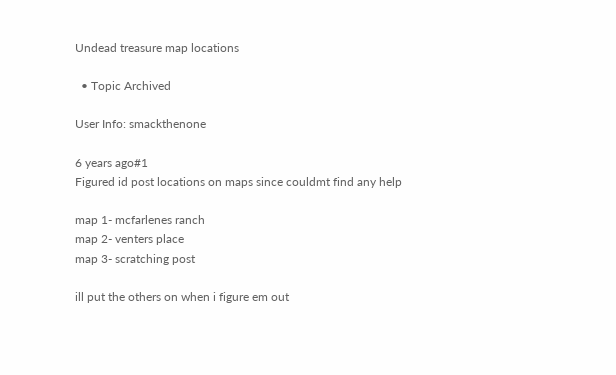Undead treasure map locations

  • Topic Archived

User Info: smackthenone

6 years ago#1
Figured id post locations on maps since couldmt find any help

map 1- mcfarlenes ranch
map 2- venters place
map 3- scratching post

ill put the others on when i figure em out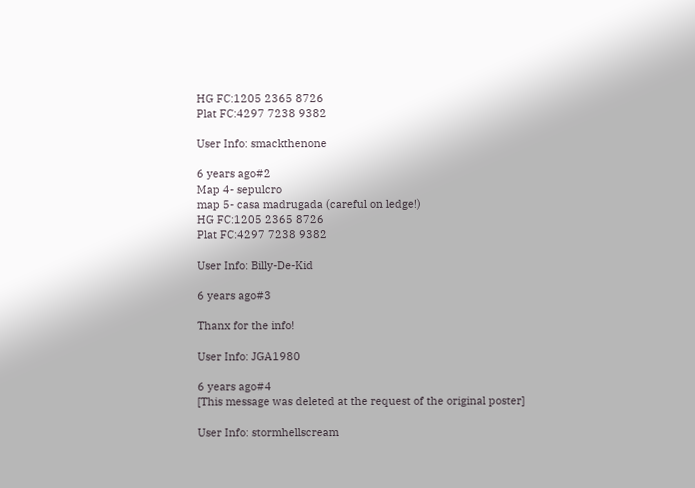HG FC:1205 2365 8726
Plat FC:4297 7238 9382

User Info: smackthenone

6 years ago#2
Map 4- sepulcro
map 5- casa madrugada (careful on ledge!)
HG FC:1205 2365 8726
Plat FC:4297 7238 9382

User Info: Billy-De-Kid

6 years ago#3

Thanx for the info!

User Info: JGA1980

6 years ago#4
[This message was deleted at the request of the original poster]

User Info: stormhellscream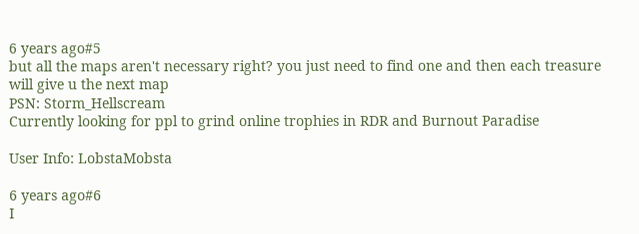6 years ago#5
but all the maps aren't necessary right? you just need to find one and then each treasure will give u the next map
PSN: Storm_Hellscream
Currently looking for ppl to grind online trophies in RDR and Burnout Paradise

User Info: LobstaMobsta

6 years ago#6
I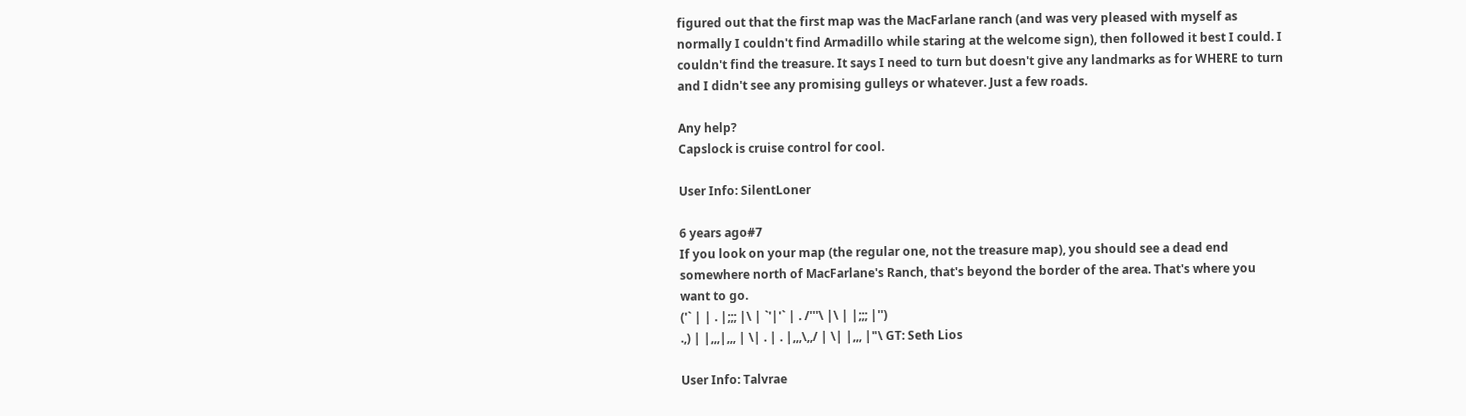figured out that the first map was the MacFarlane ranch (and was very pleased with myself as normally I couldn't find Armadillo while staring at the welcome sign), then followed it best I could. I couldn't find the treasure. It says I need to turn but doesn't give any landmarks as for WHERE to turn and I didn't see any promising gulleys or whatever. Just a few roads.

Any help?
Capslock is cruise control for cool.

User Info: SilentLoner

6 years ago#7
If you look on your map (the regular one, not the treasure map), you should see a dead end somewhere north of MacFarlane's Ranch, that's beyond the border of the area. That's where you want to go.
('` | | . |;;; |\ | `'|'` | . /'''\ |\ | |;;; |'')
.,) | |,,,|,,, | \| . | . |,,,\,,/ | \| |,,, |"\ GT: Seth Lios

User Info: Talvrae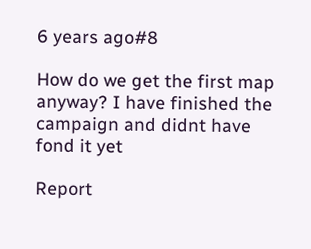6 years ago#8

How do we get the first map anyway? I have finished the campaign and didnt have fond it yet

Report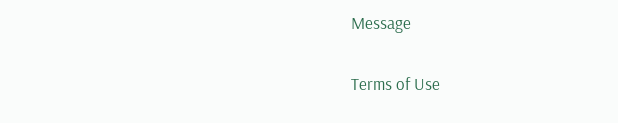Message

Terms of Use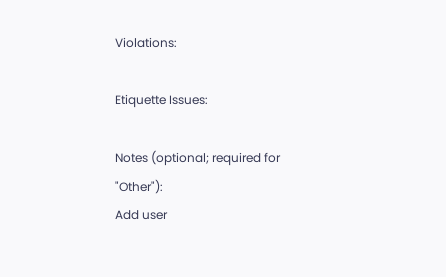Violations:

Etiquette Issues:

Notes (optional; required for "Other"):
Add user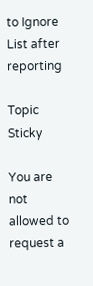to Ignore List after reporting

Topic Sticky

You are not allowed to request a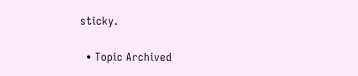sticky.

  • Topic Archived